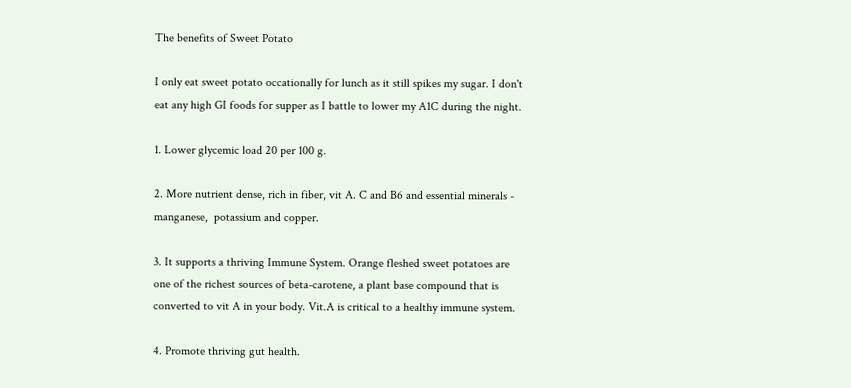The benefits of Sweet Potato

I only eat sweet potato occationally for lunch as it still spikes my sugar. I don't eat any high GI foods for supper as I battle to lower my A1C during the night.

1. Lower glycemic load 20 per 100 g.

2. More nutrient dense, rich in fiber, vit A. C and B6 and essential minerals - manganese,  potassium and copper.

3. It supports a thriving Immune System. Orange fleshed sweet potatoes are one of the richest sources of beta-carotene, a plant base compound that is converted to vit A in your body. Vit.A is critical to a healthy immune system.

4. Promote thriving gut health.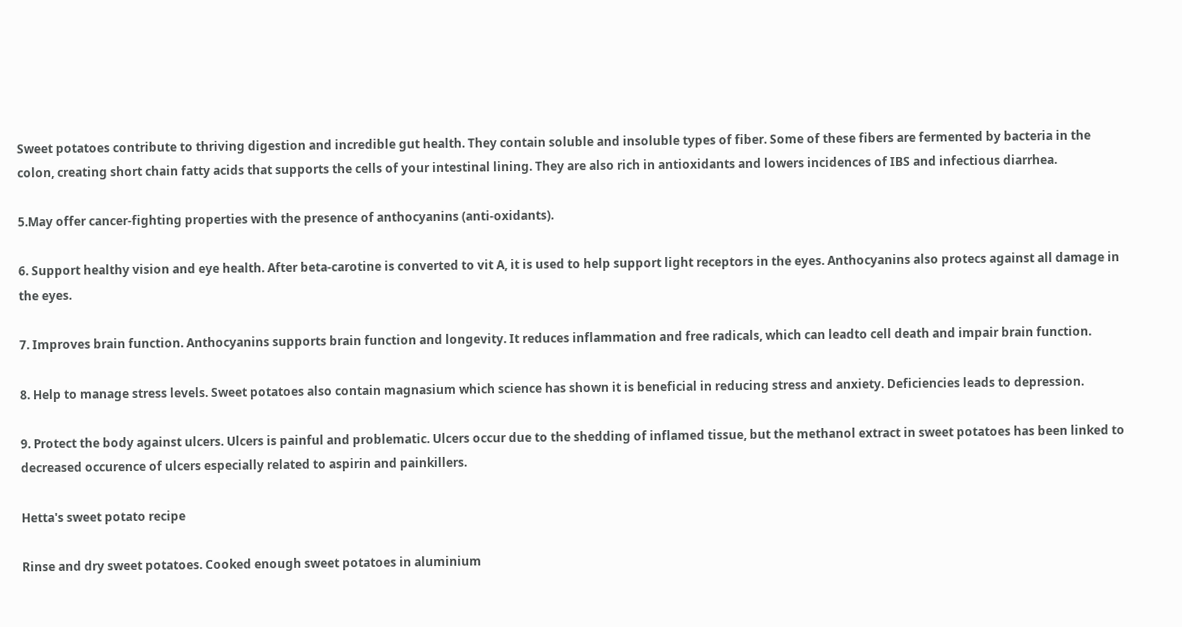Sweet potatoes contribute to thriving digestion and incredible gut health. They contain soluble and insoluble types of fiber. Some of these fibers are fermented by bacteria in the colon, creating short chain fatty acids that supports the cells of your intestinal lining. They are also rich in antioxidants and lowers incidences of IBS and infectious diarrhea.

5.May offer cancer-fighting properties with the presence of anthocyanins (anti-oxidants).

6. Support healthy vision and eye health. After beta-carotine is converted to vit A, it is used to help support light receptors in the eyes. Anthocyanins also protecs against all damage in the eyes.

7. Improves brain function. Anthocyanins supports brain function and longevity. It reduces inflammation and free radicals, which can leadto cell death and impair brain function.

8. Help to manage stress levels. Sweet potatoes also contain magnasium which science has shown it is beneficial in reducing stress and anxiety. Deficiencies leads to depression.

9. Protect the body against ulcers. Ulcers is painful and problematic. Ulcers occur due to the shedding of inflamed tissue, but the methanol extract in sweet potatoes has been linked to decreased occurence of ulcers especially related to aspirin and painkillers.

Hetta's sweet potato recipe

Rinse and dry sweet potatoes. Cooked enough sweet potatoes in aluminium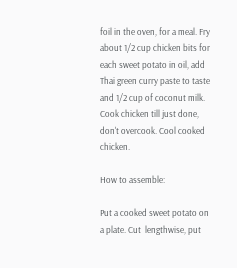foil in the oven, for a meal. Fry about 1/2 cup chicken bits for each sweet potato in oil, add Thai green curry paste to taste and 1/2 cup of coconut milk. Cook chicken till just done, don't overcook. Cool cooked chicken.

How to assemble:

Put a cooked sweet potato on a plate. Cut  lengthwise, put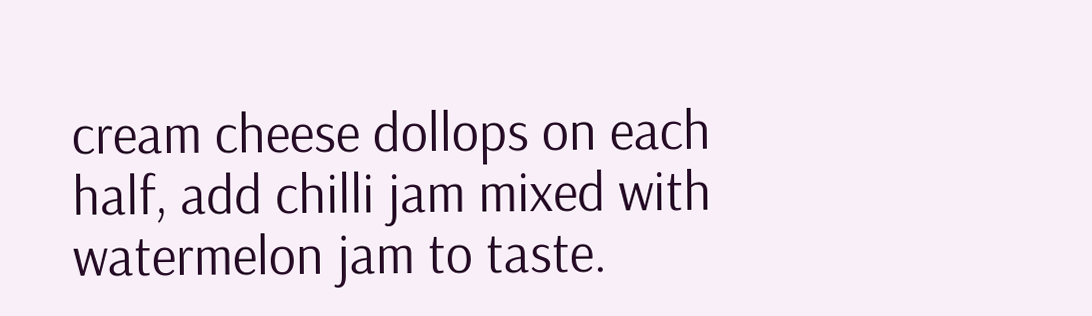cream cheese dollops on each half, add chilli jam mixed with watermelon jam to taste.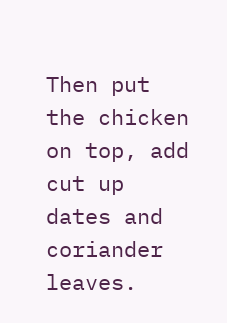Then put the chicken on top, add cut up dates and coriander leaves.